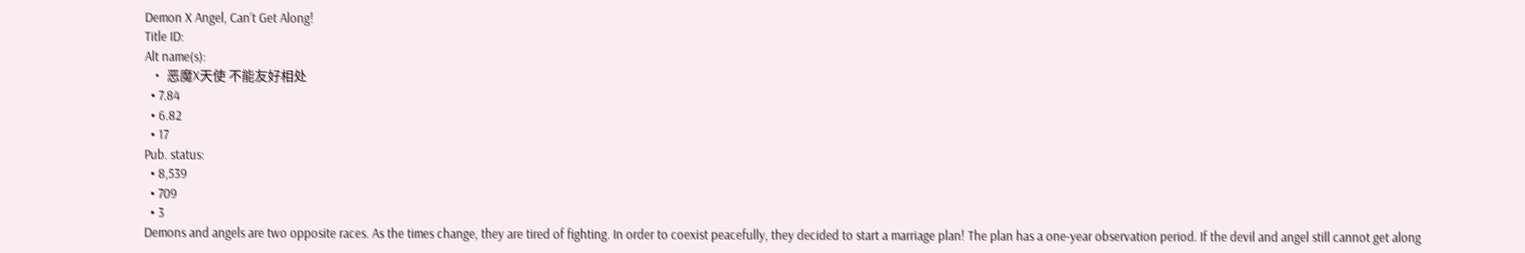Demon X Angel, Can’t Get Along!
Title ID:
Alt name(s):
  • 恶魔X天使 不能友好相处
  • 7.84
  • 6.82
  • 17
Pub. status:
  • 8,539
  • 709
  • 3
Demons and angels are two opposite races. As the times change, they are tired of fighting. In order to coexist peacefully, they decided to start a marriage plan! The plan has a one-year observation period. If the devil and angel still cannot get along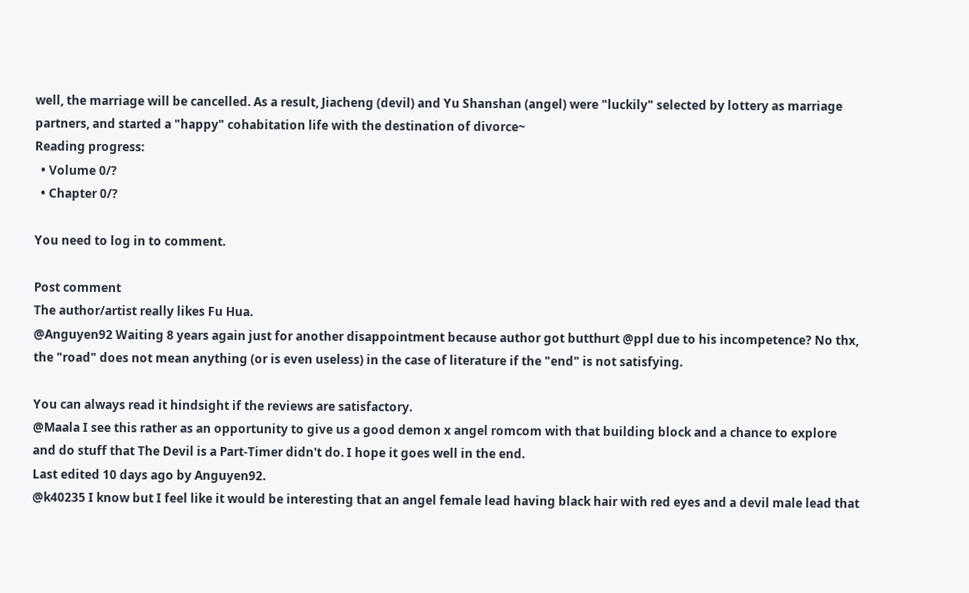well, the marriage will be cancelled. As a result, Jiacheng (devil) and Yu Shanshan (angel) were "luckily" selected by lottery as marriage partners, and started a "happy" cohabitation life with the destination of divorce~
Reading progress:
  • Volume 0/?
  • Chapter 0/?

You need to log in to comment.

Post comment
The author/artist really likes Fu Hua.
@Anguyen92 Waiting 8 years again just for another disappointment because author got butthurt @ppl due to his incompetence? No thx, the "road" does not mean anything (or is even useless) in the case of literature if the "end" is not satisfying.

You can always read it hindsight if the reviews are satisfactory.
@Maala I see this rather as an opportunity to give us a good demon x angel romcom with that building block and a chance to explore and do stuff that The Devil is a Part-Timer didn't do. I hope it goes well in the end.
Last edited 10 days ago by Anguyen92.
@k40235 I know but I feel like it would be interesting that an angel female lead having black hair with red eyes and a devil male lead that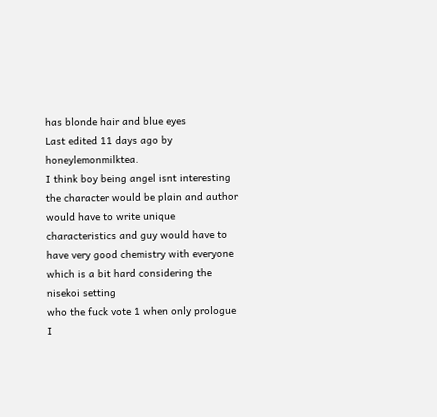has blonde hair and blue eyes
Last edited 11 days ago by honeylemonmilktea.
I think boy being angel isnt interesting the character would be plain and author would have to write unique characteristics and guy would have to have very good chemistry with everyone which is a bit hard considering the nisekoi setting
who the fuck vote 1 when only prologue
I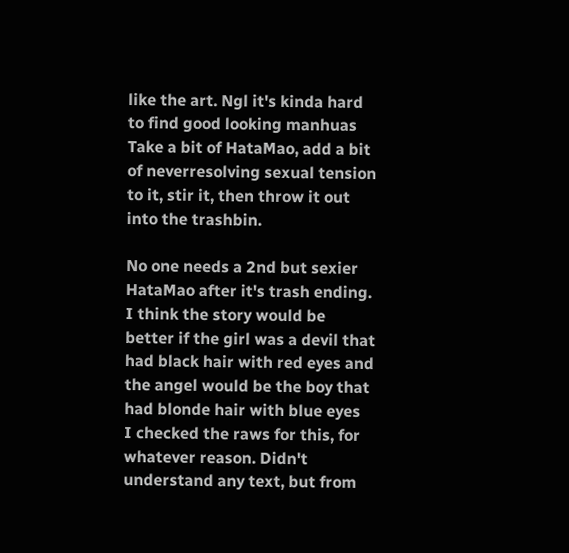like the art. Ngl it's kinda hard to find good looking manhuas
Take a bit of HataMao, add a bit of neverresolving sexual tension to it, stir it, then throw it out into the trashbin.

No one needs a 2nd but sexier HataMao after it's trash ending.
I think the story would be better if the girl was a devil that had black hair with red eyes and the angel would be the boy that had blonde hair with blue eyes
I checked the raws for this, for whatever reason. Didn't understand any text, but from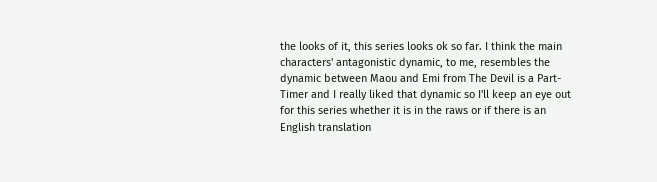the looks of it, this series looks ok so far. I think the main characters' antagonistic dynamic, to me, resembles the dynamic between Maou and Emi from The Devil is a Part-Timer and I really liked that dynamic so I'll keep an eye out for this series whether it is in the raws or if there is an English translation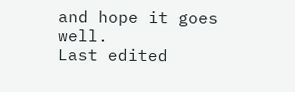and hope it goes well.
Last edited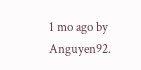1 mo ago by Anguyen92.